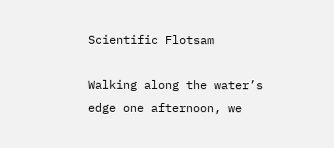Scientific Flotsam

Walking along the water’s edge one afternoon, we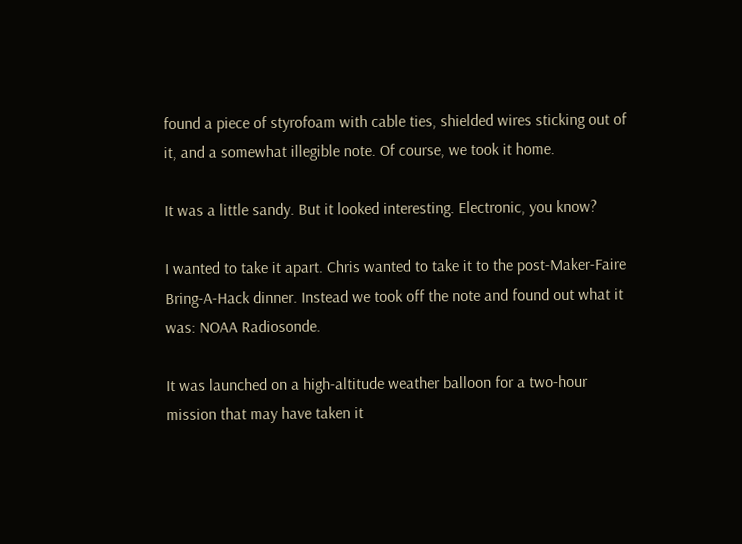found a piece of styrofoam with cable ties, shielded wires sticking out of it, and a somewhat illegible note. Of course, we took it home.

It was a little sandy. But it looked interesting. Electronic, you know?

I wanted to take it apart. Chris wanted to take it to the post-Maker-Faire Bring-A-Hack dinner. Instead we took off the note and found out what it was: NOAA Radiosonde.

It was launched on a high-altitude weather balloon for a two-hour mission that may have taken it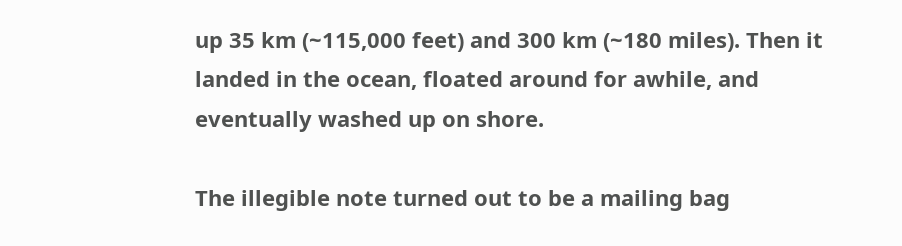up 35 km (~115,000 feet) and 300 km (~180 miles). Then it landed in the ocean, floated around for awhile, and eventually washed up on shore.

The illegible note turned out to be a mailing bag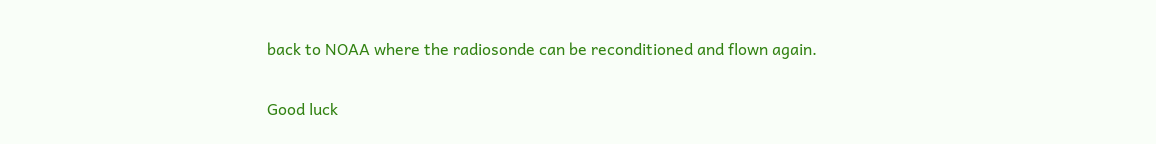back to NOAA where the radiosonde can be reconditioned and flown again.

Good luck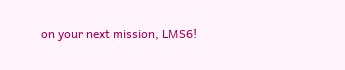on your next mission, LMS6!